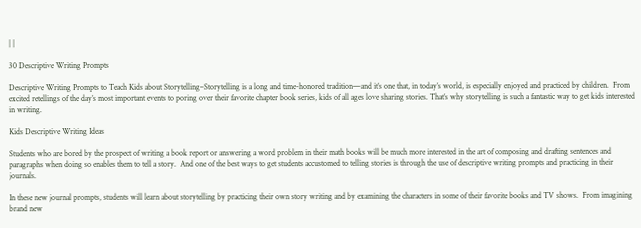| |

30 Descriptive Writing Prompts

Descriptive Writing Prompts to Teach Kids about Storytelling–Storytelling is a long and time-honored tradition—and it’s one that, in today’s world, is especially enjoyed and practiced by children.  From excited retellings of the day’s most important events to poring over their favorite chapter book series, kids of all ages love sharing stories. That’s why storytelling is such a fantastic way to get kids interested in writing.

Kids Descriptive Writing Ideas

Students who are bored by the prospect of writing a book report or answering a word problem in their math books will be much more interested in the art of composing and drafting sentences and paragraphs when doing so enables them to tell a story.  And one of the best ways to get students accustomed to telling stories is through the use of descriptive writing prompts and practicing in their journals.

In these new journal prompts, students will learn about storytelling by practicing their own story writing and by examining the characters in some of their favorite books and TV shows.  From imagining brand new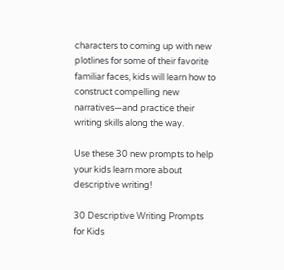characters to coming up with new plotlines for some of their favorite familiar faces, kids will learn how to construct compelling new narratives—and practice their writing skills along the way.

Use these 30 new prompts to help your kids learn more about descriptive writing!

30 Descriptive Writing Prompts for Kids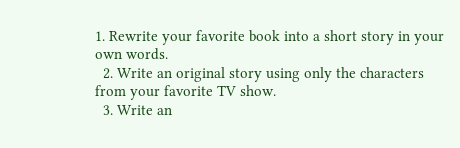1. Rewrite your favorite book into a short story in your own words.
  2. Write an original story using only the characters from your favorite TV show.
  3. Write an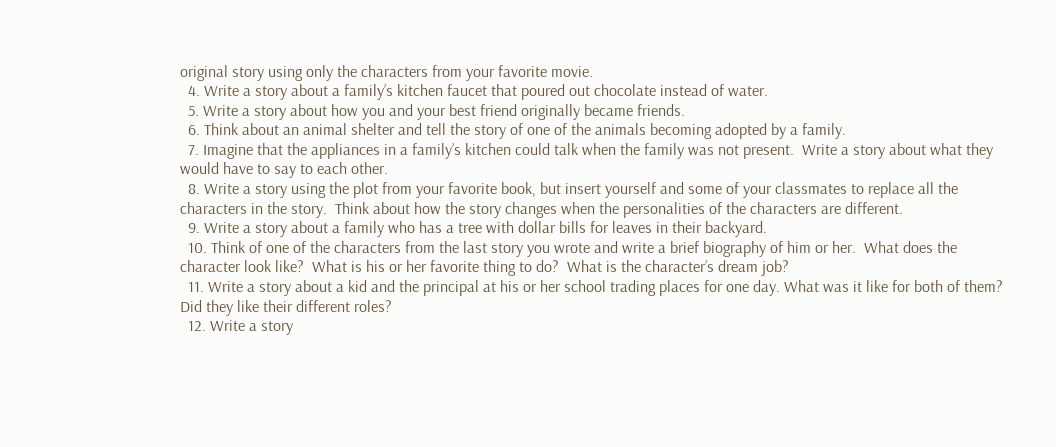original story using only the characters from your favorite movie.
  4. Write a story about a family’s kitchen faucet that poured out chocolate instead of water.
  5. Write a story about how you and your best friend originally became friends.
  6. Think about an animal shelter and tell the story of one of the animals becoming adopted by a family.
  7. Imagine that the appliances in a family’s kitchen could talk when the family was not present.  Write a story about what they would have to say to each other.
  8. Write a story using the plot from your favorite book, but insert yourself and some of your classmates to replace all the characters in the story.  Think about how the story changes when the personalities of the characters are different.
  9. Write a story about a family who has a tree with dollar bills for leaves in their backyard.
  10. Think of one of the characters from the last story you wrote and write a brief biography of him or her.  What does the character look like?  What is his or her favorite thing to do?  What is the character’s dream job?
  11. Write a story about a kid and the principal at his or her school trading places for one day. What was it like for both of them? Did they like their different roles?
  12. Write a story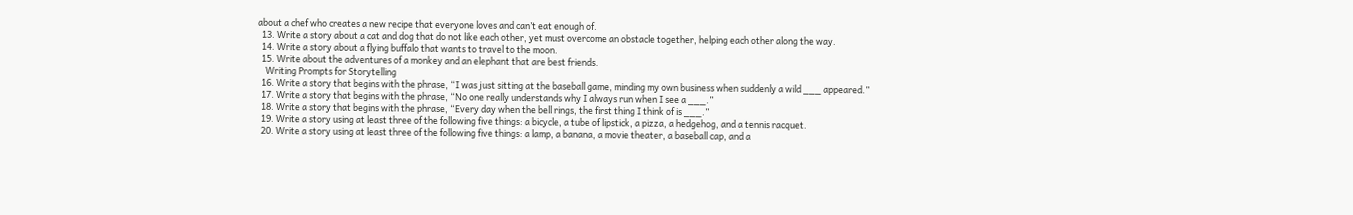about a chef who creates a new recipe that everyone loves and can’t eat enough of.
  13. Write a story about a cat and dog that do not like each other, yet must overcome an obstacle together, helping each other along the way.
  14. Write a story about a flying buffalo that wants to travel to the moon.
  15. Write about the adventures of a monkey and an elephant that are best friends.
    Writing Prompts for Storytelling
  16. Write a story that begins with the phrase, “I was just sitting at the baseball game, minding my own business when suddenly a wild ___ appeared.”
  17. Write a story that begins with the phrase, “No one really understands why I always run when I see a ___.”
  18. Write a story that begins with the phrase, “Every day when the bell rings, the first thing I think of is ___.”
  19. Write a story using at least three of the following five things: a bicycle, a tube of lipstick, a pizza, a hedgehog, and a tennis racquet.
  20. Write a story using at least three of the following five things: a lamp, a banana, a movie theater, a baseball cap, and a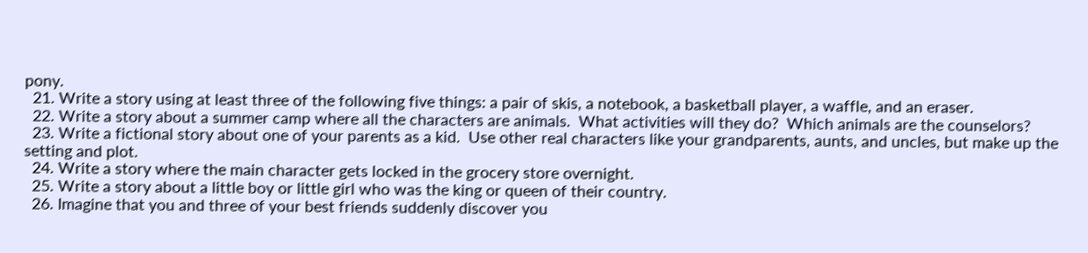pony.
  21. Write a story using at least three of the following five things: a pair of skis, a notebook, a basketball player, a waffle, and an eraser.
  22. Write a story about a summer camp where all the characters are animals.  What activities will they do?  Which animals are the counselors?
  23. Write a fictional story about one of your parents as a kid.  Use other real characters like your grandparents, aunts, and uncles, but make up the setting and plot.
  24. Write a story where the main character gets locked in the grocery store overnight.
  25. Write a story about a little boy or little girl who was the king or queen of their country.
  26. Imagine that you and three of your best friends suddenly discover you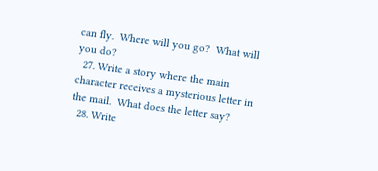can fly.  Where will you go?  What will you do?
  27. Write a story where the main character receives a mysterious letter in the mail.  What does the letter say?
  28. Write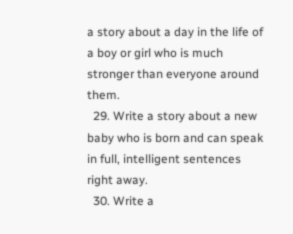a story about a day in the life of a boy or girl who is much stronger than everyone around them.
  29. Write a story about a new baby who is born and can speak in full, intelligent sentences right away.
  30. Write a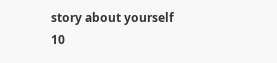story about yourself 10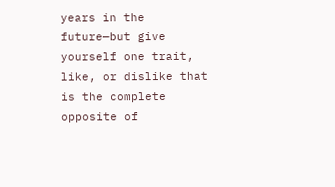years in the future—but give yourself one trait, like, or dislike that is the complete opposite of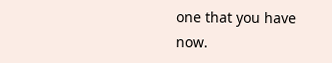one that you have now.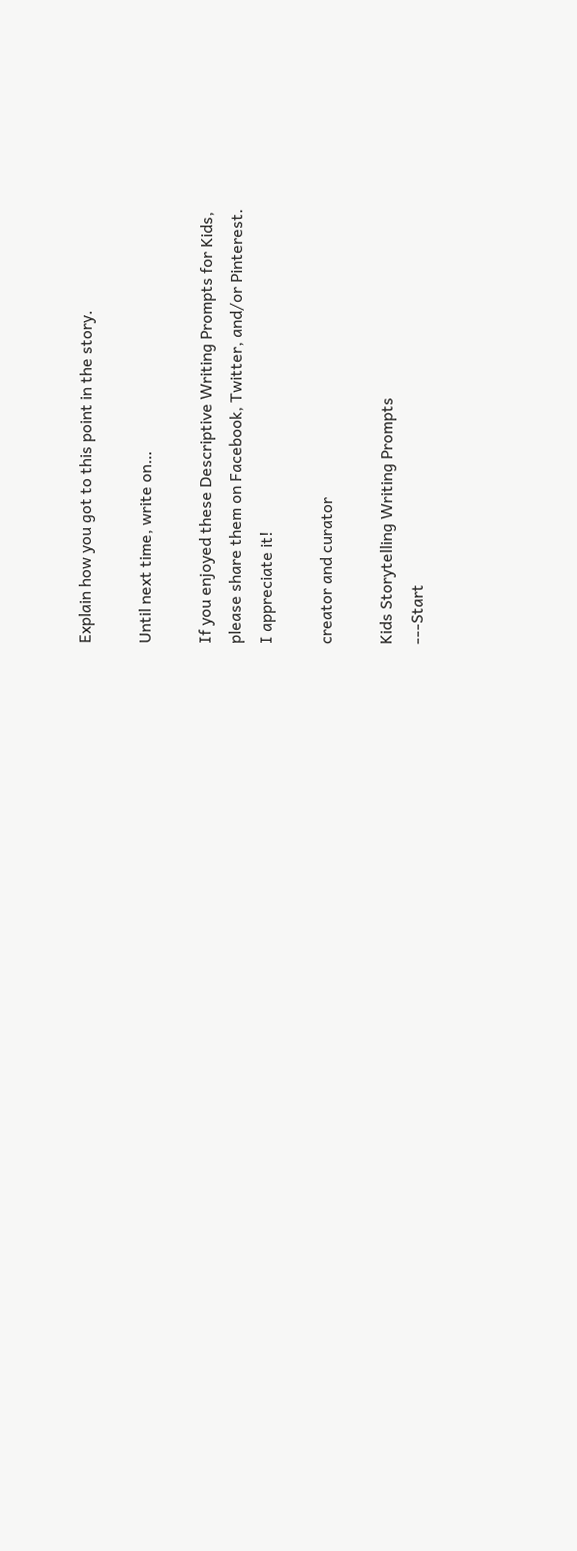Explain how you got to this point in the story.

Until next time, write on…

If you enjoyed these Descriptive Writing Prompts for Kids,
please share them on Facebook, Twitter, and/or Pinterest.
I appreciate it!

creator and curator

Kids Storytelling Writing Prompts
---Start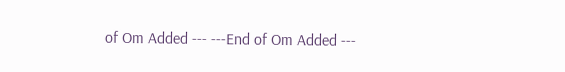of Om Added --- ---End of Om Added ---